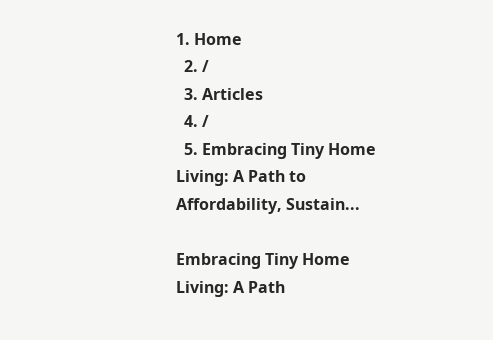1. Home
  2. /
  3. Articles
  4. /
  5. Embracing Tiny Home Living: A Path to Affordability, Sustain...

Embracing Tiny Home Living: A Path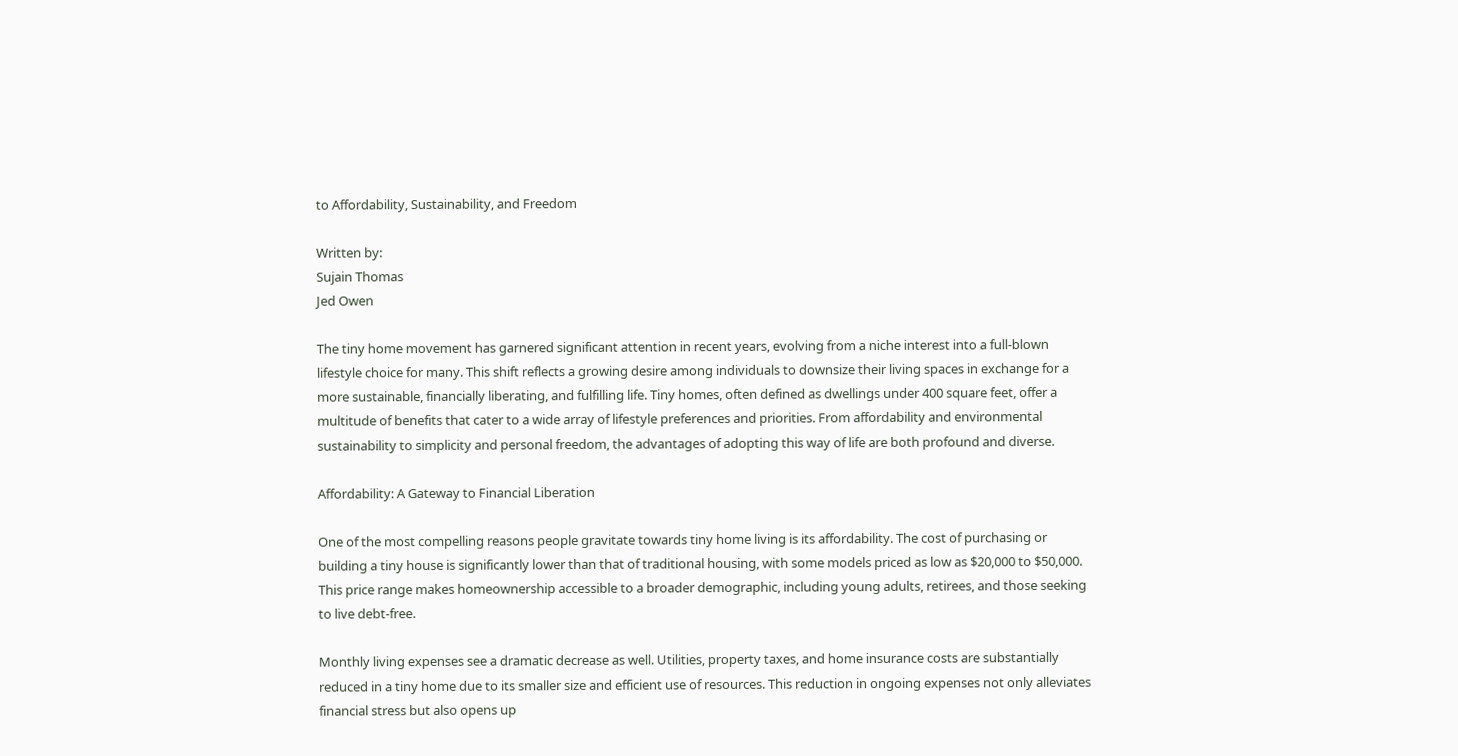to Affordability, Sustainability, and Freedom

Written by:
Sujain Thomas
Jed Owen

The tiny home movement has garnered significant attention in recent years, evolving from a niche interest into a full-blown lifestyle choice for many. This shift reflects a growing desire among individuals to downsize their living spaces in exchange for a more sustainable, financially liberating, and fulfilling life. Tiny homes, often defined as dwellings under 400 square feet, offer a multitude of benefits that cater to a wide array of lifestyle preferences and priorities. From affordability and environmental sustainability to simplicity and personal freedom, the advantages of adopting this way of life are both profound and diverse.

Affordability: A Gateway to Financial Liberation

One of the most compelling reasons people gravitate towards tiny home living is its affordability. The cost of purchasing or building a tiny house is significantly lower than that of traditional housing, with some models priced as low as $20,000 to $50,000. This price range makes homeownership accessible to a broader demographic, including young adults, retirees, and those seeking to live debt-free.

Monthly living expenses see a dramatic decrease as well. Utilities, property taxes, and home insurance costs are substantially reduced in a tiny home due to its smaller size and efficient use of resources. This reduction in ongoing expenses not only alleviates financial stress but also opens up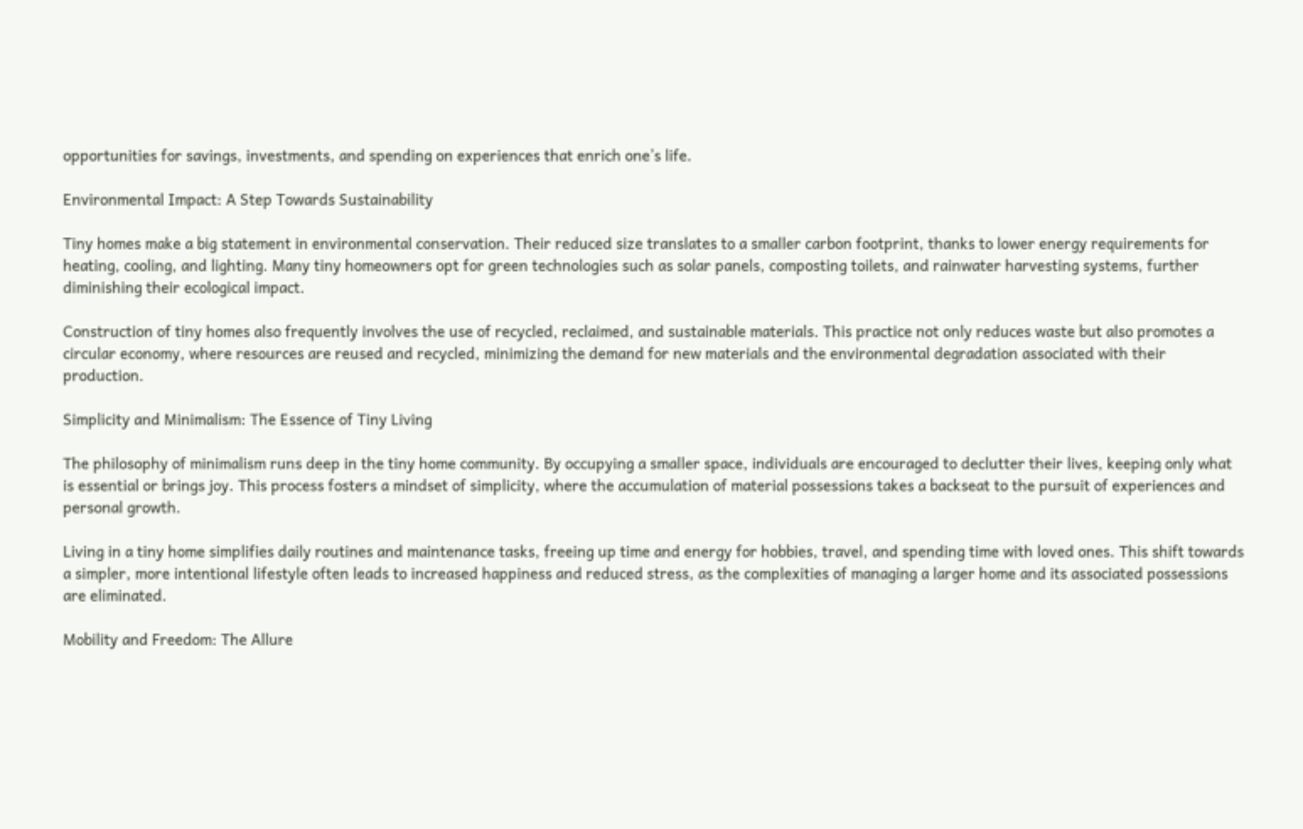opportunities for savings, investments, and spending on experiences that enrich one’s life.

Environmental Impact: A Step Towards Sustainability

Tiny homes make a big statement in environmental conservation. Their reduced size translates to a smaller carbon footprint, thanks to lower energy requirements for heating, cooling, and lighting. Many tiny homeowners opt for green technologies such as solar panels, composting toilets, and rainwater harvesting systems, further diminishing their ecological impact.

Construction of tiny homes also frequently involves the use of recycled, reclaimed, and sustainable materials. This practice not only reduces waste but also promotes a circular economy, where resources are reused and recycled, minimizing the demand for new materials and the environmental degradation associated with their production.

Simplicity and Minimalism: The Essence of Tiny Living

The philosophy of minimalism runs deep in the tiny home community. By occupying a smaller space, individuals are encouraged to declutter their lives, keeping only what is essential or brings joy. This process fosters a mindset of simplicity, where the accumulation of material possessions takes a backseat to the pursuit of experiences and personal growth.

Living in a tiny home simplifies daily routines and maintenance tasks, freeing up time and energy for hobbies, travel, and spending time with loved ones. This shift towards a simpler, more intentional lifestyle often leads to increased happiness and reduced stress, as the complexities of managing a larger home and its associated possessions are eliminated.

Mobility and Freedom: The Allure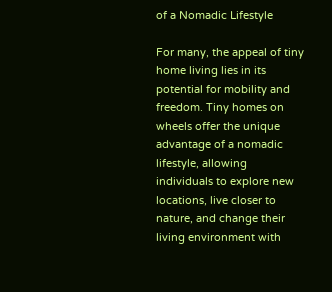of a Nomadic Lifestyle

For many, the appeal of tiny home living lies in its potential for mobility and freedom. Tiny homes on wheels offer the unique advantage of a nomadic lifestyle, allowing individuals to explore new locations, live closer to nature, and change their living environment with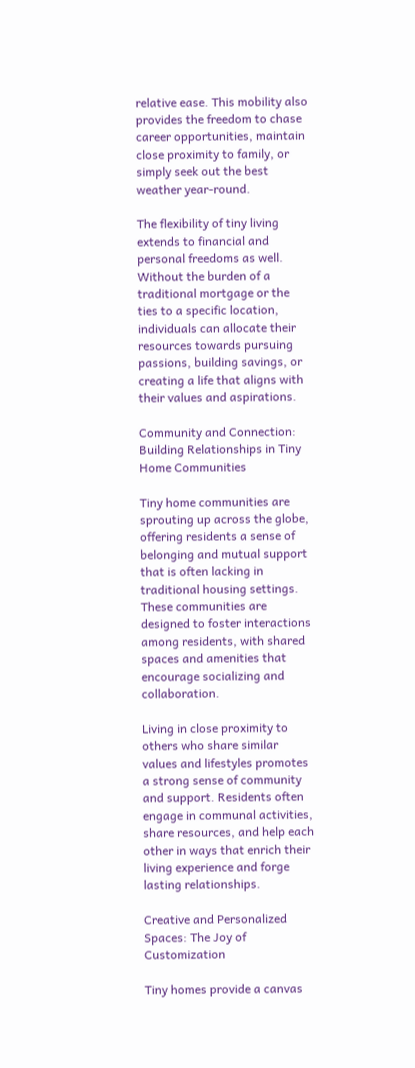relative ease. This mobility also provides the freedom to chase career opportunities, maintain close proximity to family, or simply seek out the best weather year-round.

The flexibility of tiny living extends to financial and personal freedoms as well. Without the burden of a traditional mortgage or the ties to a specific location, individuals can allocate their resources towards pursuing passions, building savings, or creating a life that aligns with their values and aspirations.

Community and Connection: Building Relationships in Tiny Home Communities

Tiny home communities are sprouting up across the globe, offering residents a sense of belonging and mutual support that is often lacking in traditional housing settings. These communities are designed to foster interactions among residents, with shared spaces and amenities that encourage socializing and collaboration.

Living in close proximity to others who share similar values and lifestyles promotes a strong sense of community and support. Residents often engage in communal activities, share resources, and help each other in ways that enrich their living experience and forge lasting relationships.

Creative and Personalized Spaces: The Joy of Customization

Tiny homes provide a canvas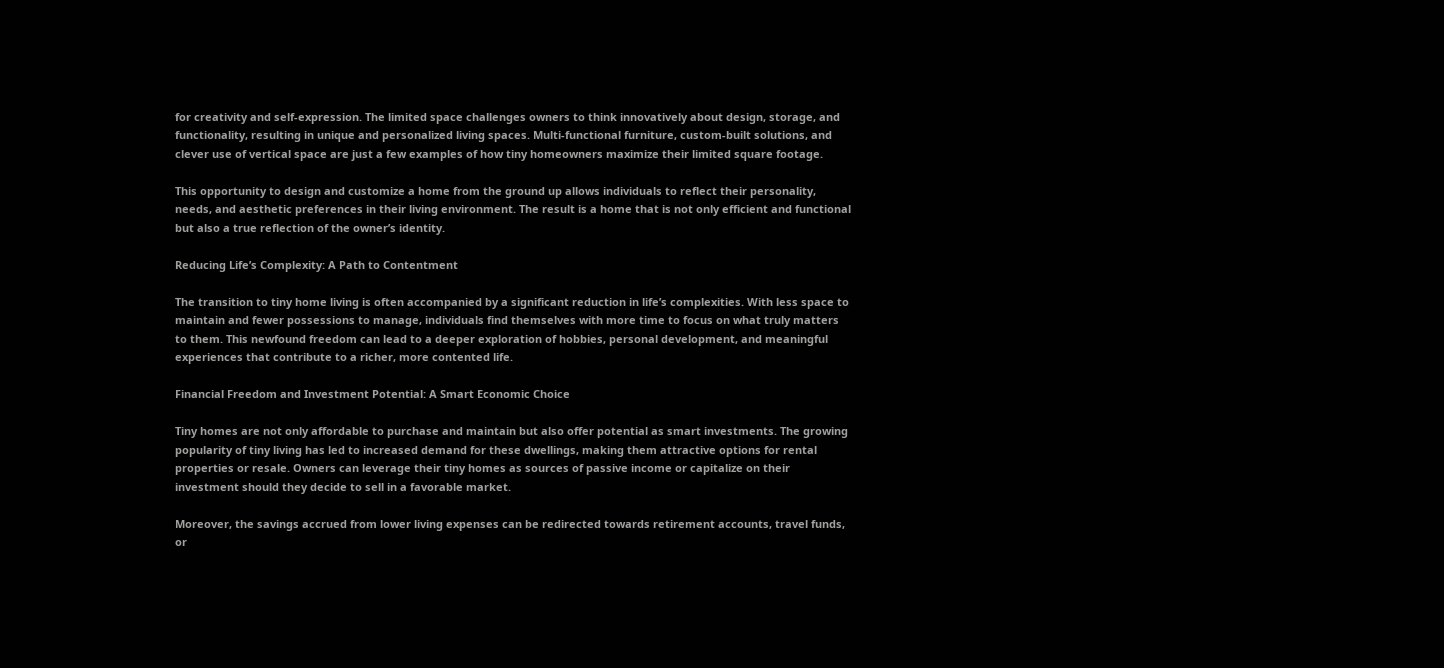for creativity and self-expression. The limited space challenges owners to think innovatively about design, storage, and functionality, resulting in unique and personalized living spaces. Multi-functional furniture, custom-built solutions, and clever use of vertical space are just a few examples of how tiny homeowners maximize their limited square footage.

This opportunity to design and customize a home from the ground up allows individuals to reflect their personality, needs, and aesthetic preferences in their living environment. The result is a home that is not only efficient and functional but also a true reflection of the owner’s identity.

Reducing Life’s Complexity: A Path to Contentment

The transition to tiny home living is often accompanied by a significant reduction in life’s complexities. With less space to maintain and fewer possessions to manage, individuals find themselves with more time to focus on what truly matters to them. This newfound freedom can lead to a deeper exploration of hobbies, personal development, and meaningful experiences that contribute to a richer, more contented life.

Financial Freedom and Investment Potential: A Smart Economic Choice

Tiny homes are not only affordable to purchase and maintain but also offer potential as smart investments. The growing popularity of tiny living has led to increased demand for these dwellings, making them attractive options for rental properties or resale. Owners can leverage their tiny homes as sources of passive income or capitalize on their investment should they decide to sell in a favorable market.

Moreover, the savings accrued from lower living expenses can be redirected towards retirement accounts, travel funds, or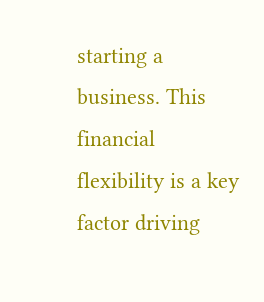starting a business. This financial flexibility is a key factor driving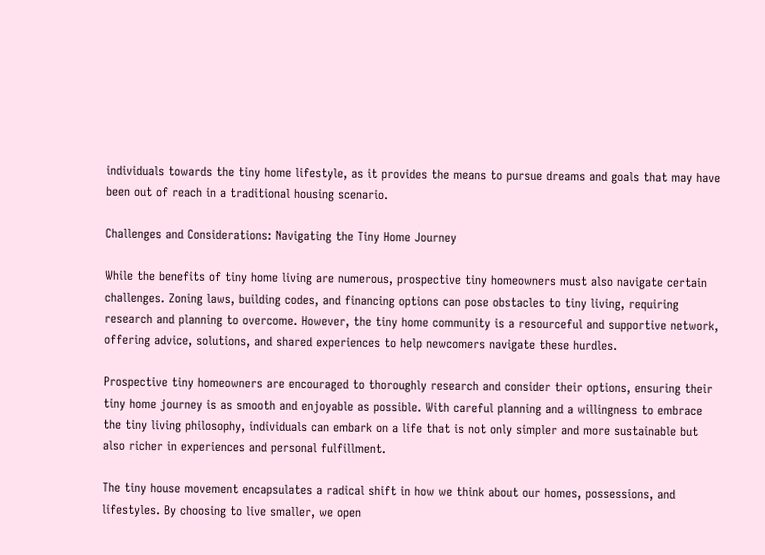individuals towards the tiny home lifestyle, as it provides the means to pursue dreams and goals that may have been out of reach in a traditional housing scenario.

Challenges and Considerations: Navigating the Tiny Home Journey

While the benefits of tiny home living are numerous, prospective tiny homeowners must also navigate certain challenges. Zoning laws, building codes, and financing options can pose obstacles to tiny living, requiring research and planning to overcome. However, the tiny home community is a resourceful and supportive network, offering advice, solutions, and shared experiences to help newcomers navigate these hurdles.

Prospective tiny homeowners are encouraged to thoroughly research and consider their options, ensuring their tiny home journey is as smooth and enjoyable as possible. With careful planning and a willingness to embrace the tiny living philosophy, individuals can embark on a life that is not only simpler and more sustainable but also richer in experiences and personal fulfillment.

The tiny house movement encapsulates a radical shift in how we think about our homes, possessions, and lifestyles. By choosing to live smaller, we open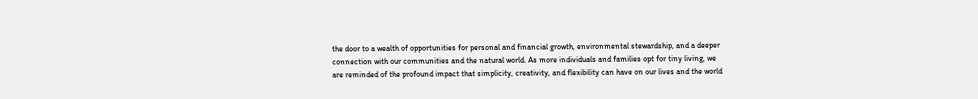the door to a wealth of opportunities for personal and financial growth, environmental stewardship, and a deeper connection with our communities and the natural world. As more individuals and families opt for tiny living, we are reminded of the profound impact that simplicity, creativity, and flexibility can have on our lives and the world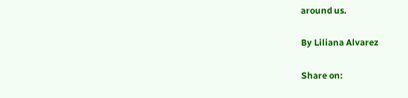around us.

By Liliana Alvarez

Share on: